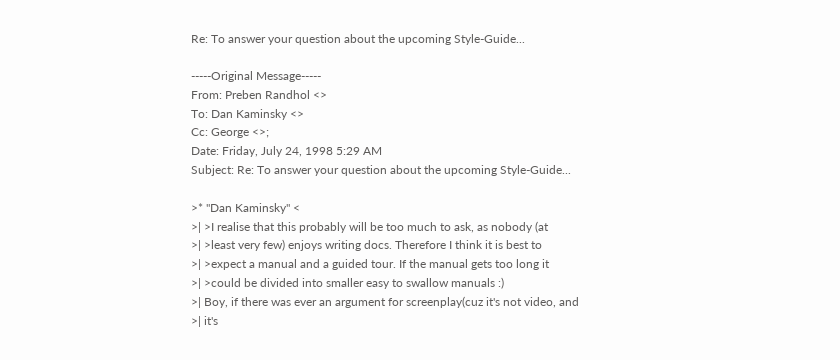Re: To answer your question about the upcoming Style-Guide...

-----Original Message-----
From: Preben Randhol <>
To: Dan Kaminsky <>
Cc: George <>;
Date: Friday, July 24, 1998 5:29 AM
Subject: Re: To answer your question about the upcoming Style-Guide...

>* "Dan Kaminsky" <
>| >I realise that this probably will be too much to ask, as nobody (at
>| >least very few) enjoys writing docs. Therefore I think it is best to
>| >expect a manual and a guided tour. If the manual gets too long it
>| >could be divided into smaller easy to swallow manuals :)
>| Boy, if there was ever an argument for screenplay(cuz it's not video, and
>| it's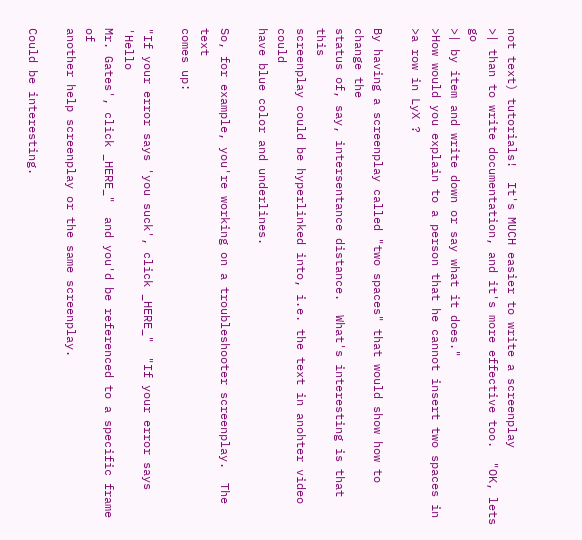not text) tutorials!  It's MUCH easier to write a screenplay
>| than to write documentation, and it's more effective too.  "OK, lets go
>| by item and write down or say what it does."
>How would you explain to a person that he cannot insert two spaces in
>a row in LyX ?

By having a screenplay called "two spaces" that would show how to change the
status of, say, intersentance distance.  What's interesting is that this
screenplay could be hyperlinked into, i.e. the text in anohter video could
have blue color and underlines.

So, for example, you're working on a troubleshooter screenplay.  The text
comes up:

"If your error says 'you suck', click _HERE_"  "If your error says 'Hello
Mr. Gates', click _HERE_"  and you'd be referenced to a specific frame of
another help screenplay or the same screenplay.

Could be interesting.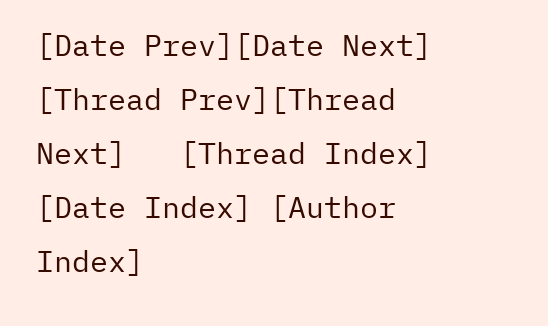[Date Prev][Date Next]   [Thread Prev][Thread Next]   [Thread Index] [Date Index] [Author Index]